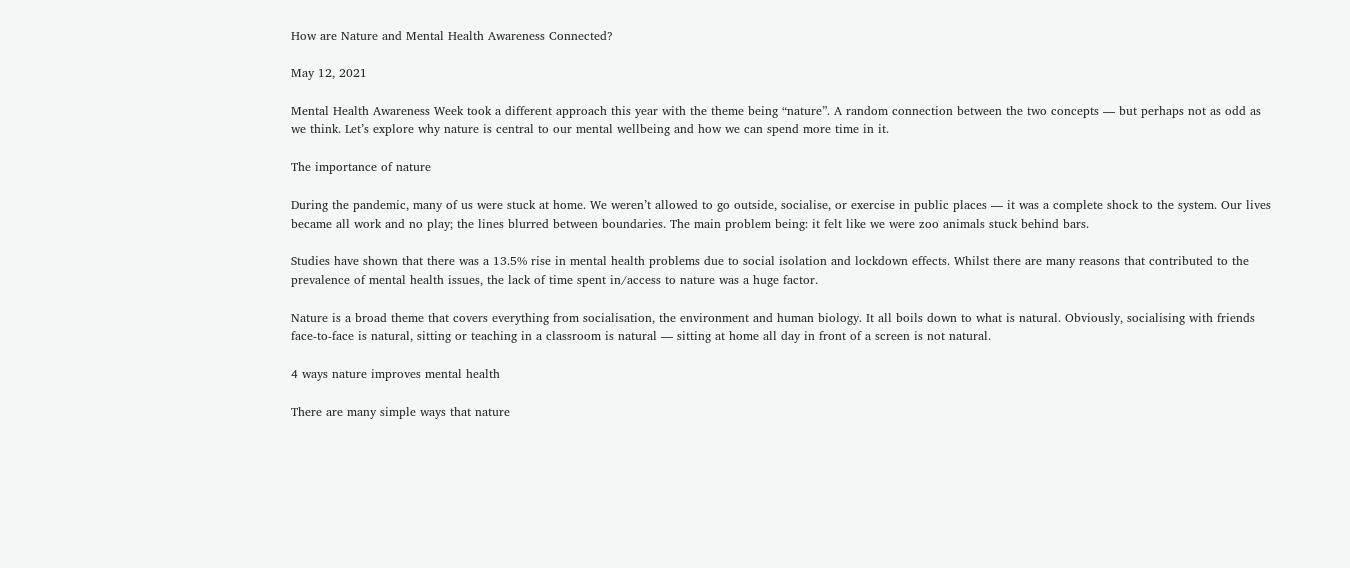How are Nature and Mental Health Awareness Connected?

May 12, 2021

Mental Health Awareness Week took a different approach this year with the theme being “nature”. A random connection between the two concepts — but perhaps not as odd as we think. Let’s explore why nature is central to our mental wellbeing and how we can spend more time in it.

The importance of nature

During the pandemic, many of us were stuck at home. We weren’t allowed to go outside, socialise, or exercise in public places — it was a complete shock to the system. Our lives became all work and no play; the lines blurred between boundaries. The main problem being: it felt like we were zoo animals stuck behind bars.

Studies have shown that there was a 13.5% rise in mental health problems due to social isolation and lockdown effects. Whilst there are many reasons that contributed to the prevalence of mental health issues, the lack of time spent in/access to nature was a huge factor.

Nature is a broad theme that covers everything from socialisation, the environment and human biology. It all boils down to what is natural. Obviously, socialising with friends face-to-face is natural, sitting or teaching in a classroom is natural — sitting at home all day in front of a screen is not natural.

4 ways nature improves mental health

There are many simple ways that nature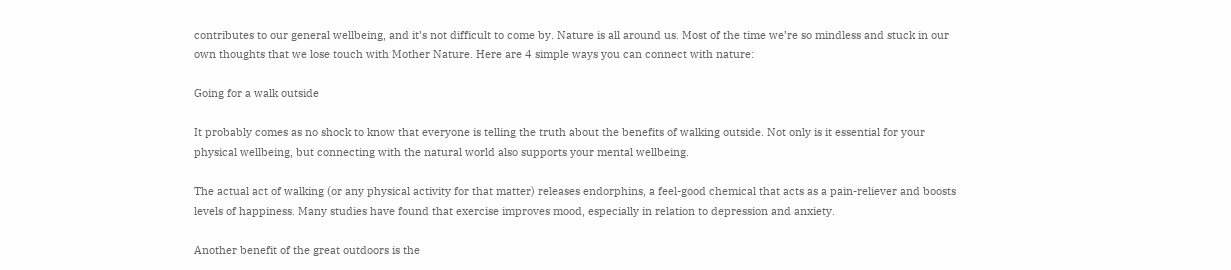contributes to our general wellbeing, and it’s not difficult to come by. Nature is all around us. Most of the time we’re so mindless and stuck in our own thoughts that we lose touch with Mother Nature. Here are 4 simple ways you can connect with nature:

Going for a walk outside

It probably comes as no shock to know that everyone is telling the truth about the benefits of walking outside. Not only is it essential for your physical wellbeing, but connecting with the natural world also supports your mental wellbeing.

The actual act of walking (or any physical activity for that matter) releases endorphins, a feel-good chemical that acts as a pain-reliever and boosts levels of happiness. Many studies have found that exercise improves mood, especially in relation to depression and anxiety.

Another benefit of the great outdoors is the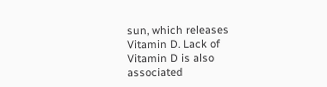sun, which releases Vitamin D. Lack of Vitamin D is also associated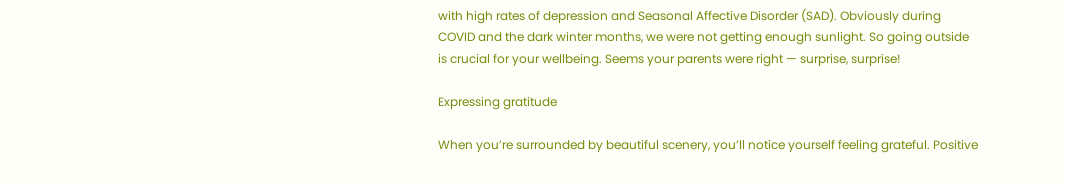with high rates of depression and Seasonal Affective Disorder (SAD). Obviously during COVID and the dark winter months, we were not getting enough sunlight. So going outside is crucial for your wellbeing. Seems your parents were right — surprise, surprise!

Expressing gratitude

When you’re surrounded by beautiful scenery, you’ll notice yourself feeling grateful. Positive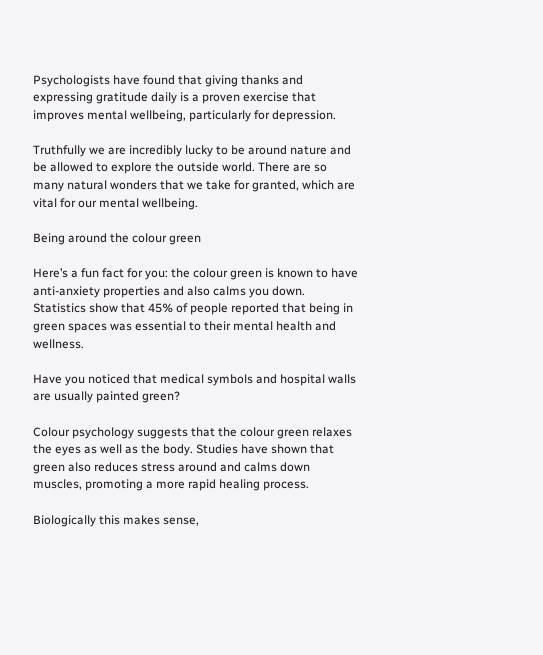Psychologists have found that giving thanks and expressing gratitude daily is a proven exercise that improves mental wellbeing, particularly for depression.

Truthfully we are incredibly lucky to be around nature and be allowed to explore the outside world. There are so many natural wonders that we take for granted, which are vital for our mental wellbeing.

Being around the colour green

Here’s a fun fact for you: the colour green is known to have anti-anxiety properties and also calms you down. Statistics show that 45% of people reported that being in green spaces was essential to their mental health and wellness.

Have you noticed that medical symbols and hospital walls are usually painted green?

Colour psychology suggests that the colour green relaxes the eyes as well as the body. Studies have shown that green also reduces stress around and calms down muscles, promoting a more rapid healing process.

Biologically this makes sense,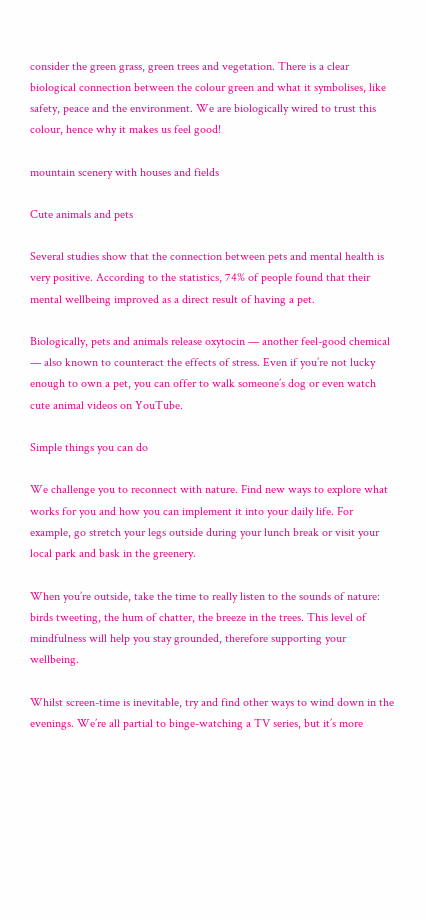consider the green grass, green trees and vegetation. There is a clear biological connection between the colour green and what it symbolises, like safety, peace and the environment. We are biologically wired to trust this colour, hence why it makes us feel good!

mountain scenery with houses and fields

Cute animals and pets

Several studies show that the connection between pets and mental health is very positive. According to the statistics, 74% of people found that their mental wellbeing improved as a direct result of having a pet.

Biologically, pets and animals release oxytocin — another feel-good chemical — also known to counteract the effects of stress. Even if you’re not lucky enough to own a pet, you can offer to walk someone’s dog or even watch cute animal videos on YouTube.

Simple things you can do

We challenge you to reconnect with nature. Find new ways to explore what works for you and how you can implement it into your daily life. For example, go stretch your legs outside during your lunch break or visit your local park and bask in the greenery.

When you’re outside, take the time to really listen to the sounds of nature: birds tweeting, the hum of chatter, the breeze in the trees. This level of mindfulness will help you stay grounded, therefore supporting your wellbeing.

Whilst screen-time is inevitable, try and find other ways to wind down in the evenings. We’re all partial to binge-watching a TV series, but it’s more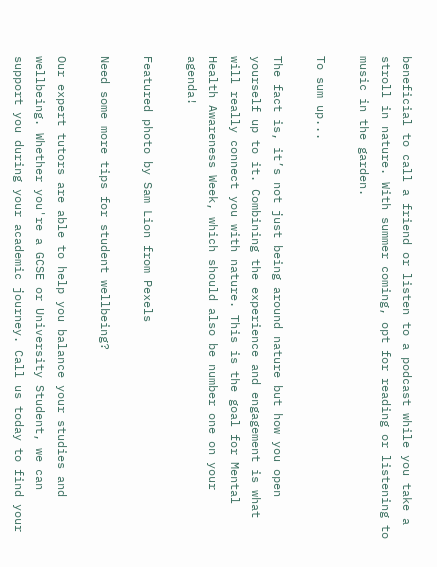beneficial to call a friend or listen to a podcast while you take a stroll in nature. With summer coming, opt for reading or listening to music in the garden.

To sum up...

The fact is, it’s not just being around nature but how you open yourself up to it. Combining the experience and engagement is what will really connect you with nature. This is the goal for Mental Health Awareness Week, which should also be number one on your agenda!

Featured photo by Sam Lion from Pexels

Need some more tips for student wellbeing?

Our expert tutors are able to help you balance your studies and wellbeing. Whether you're a GCSE or University Student, we can support you during your academic journey. Call us today to find your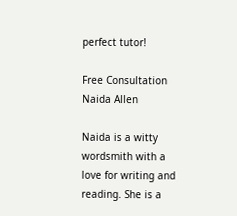perfect tutor!

Free Consultation
Naida Allen

Naida is a witty wordsmith with a love for writing and reading. She is a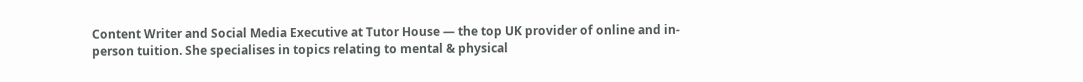Content Writer and Social Media Executive at Tutor House — the top UK provider of online and in-person tuition. She specialises in topics relating to mental & physical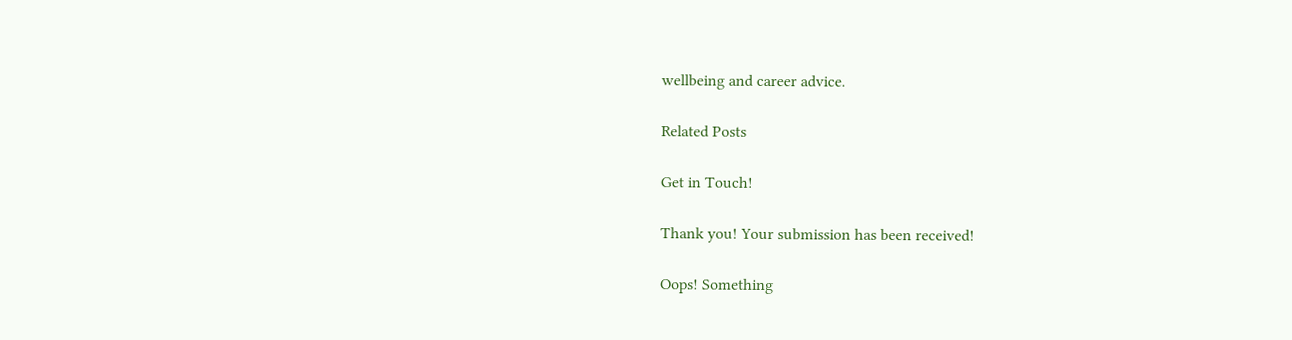wellbeing and career advice.

Related Posts

Get in Touch!

Thank you! Your submission has been received!

Oops! Something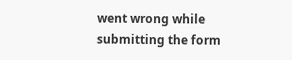went wrong while submitting the form